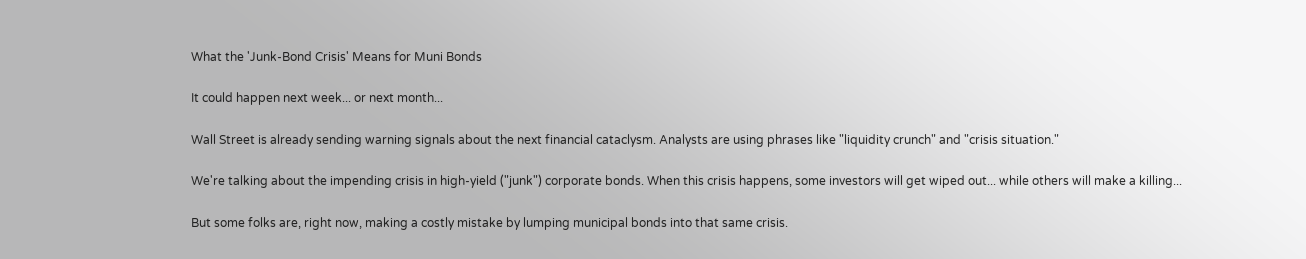What the 'Junk-Bond Crisis' Means for Muni Bonds

It could happen next week... or next month...

Wall Street is already sending warning signals about the next financial cataclysm. Analysts are using phrases like "liquidity crunch" and "crisis situation."

We're talking about the impending crisis in high-yield ("junk") corporate bonds. When this crisis happens, some investors will get wiped out... while others will make a killing...

But some folks are, right now, making a costly mistake by lumping municipal bonds into that same crisis.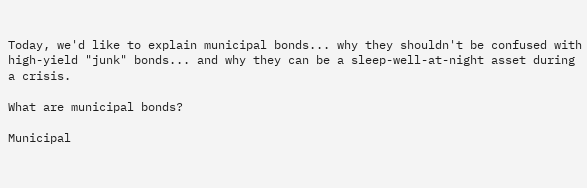Today, we'd like to explain municipal bonds... why they shouldn't be confused with high-yield "junk" bonds... and why they can be a sleep-well-at-night asset during a crisis.

What are municipal bonds?

Municipal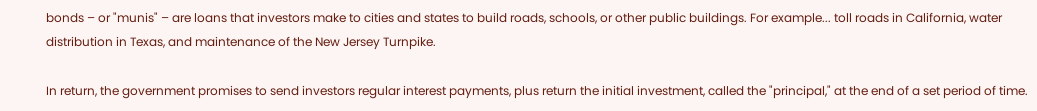bonds – or "munis" – are loans that investors make to cities and states to build roads, schools, or other public buildings. For example... toll roads in California, water distribution in Texas, and maintenance of the New Jersey Turnpike.

In return, the government promises to send investors regular interest payments, plus return the initial investment, called the "principal," at the end of a set period of time.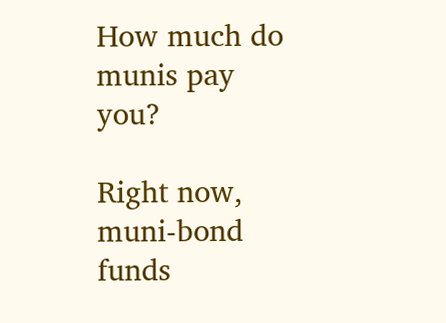How much do munis pay you?

Right now, muni-bond funds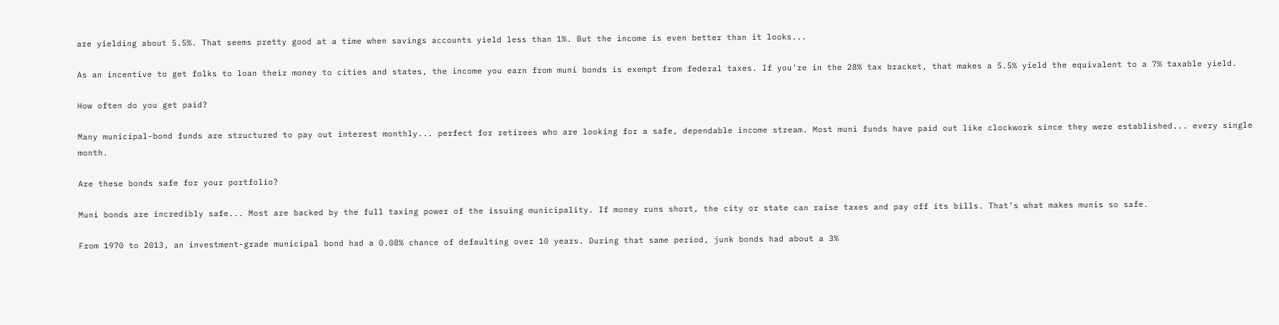are yielding about 5.5%. That seems pretty good at a time when savings accounts yield less than 1%. But the income is even better than it looks...

As an incentive to get folks to loan their money to cities and states, the income you earn from muni bonds is exempt from federal taxes. If you're in the 28% tax bracket, that makes a 5.5% yield the equivalent to a 7% taxable yield.

How often do you get paid?

Many municipal-bond funds are structured to pay out interest monthly... perfect for retirees who are looking for a safe, dependable income stream. Most muni funds have paid out like clockwork since they were established... every single month.

Are these bonds safe for your portfolio?

Muni bonds are incredibly safe... Most are backed by the full taxing power of the issuing municipality. If money runs short, the city or state can raise taxes and pay off its bills. That's what makes munis so safe.

From 1970 to 2013, an investment-grade municipal bond had a 0.08% chance of defaulting over 10 years. During that same period, junk bonds had about a 3%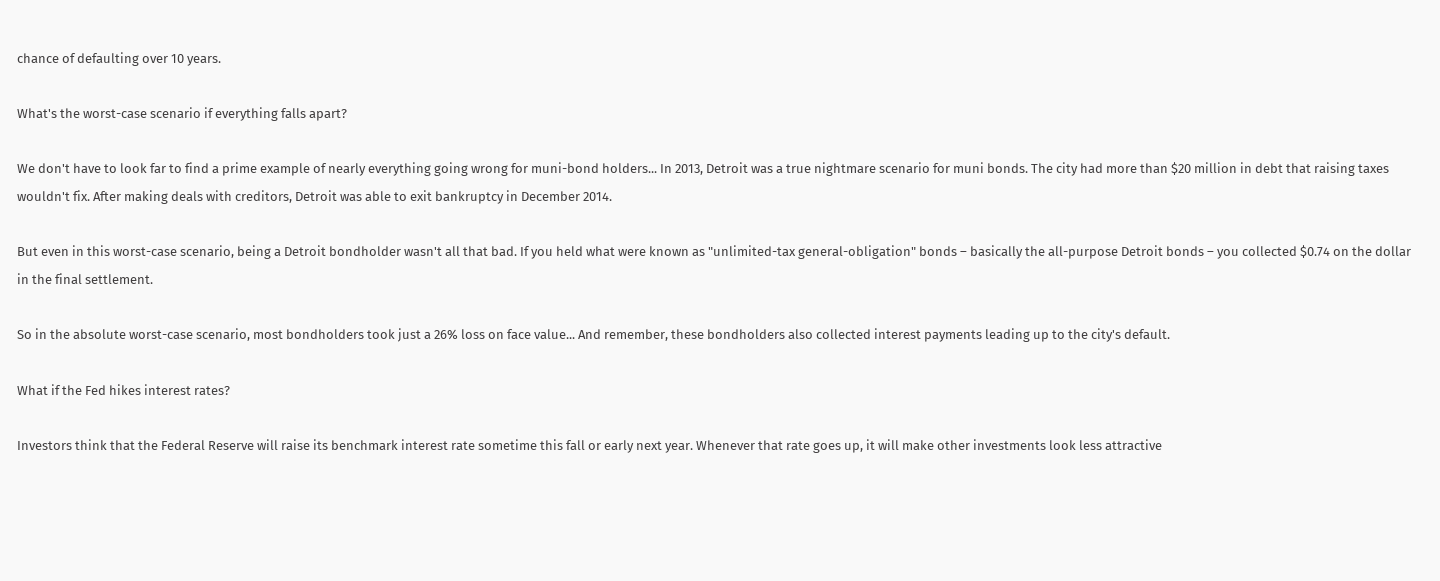chance of defaulting over 10 years.

What's the worst-case scenario if everything falls apart?

We don't have to look far to find a prime example of nearly everything going wrong for muni-bond holders... In 2013, Detroit was a true nightmare scenario for muni bonds. The city had more than $20 million in debt that raising taxes wouldn't fix. After making deals with creditors, Detroit was able to exit bankruptcy in December 2014.

But even in this worst-case scenario, being a Detroit bondholder wasn't all that bad. If you held what were known as "unlimited-tax general-obligation" bonds – basically the all-purpose Detroit bonds – you collected $0.74 on the dollar in the final settlement.

So in the absolute worst-case scenario, most bondholders took just a 26% loss on face value... And remember, these bondholders also collected interest payments leading up to the city's default.

What if the Fed hikes interest rates?

Investors think that the Federal Reserve will raise its benchmark interest rate sometime this fall or early next year. Whenever that rate goes up, it will make other investments look less attractive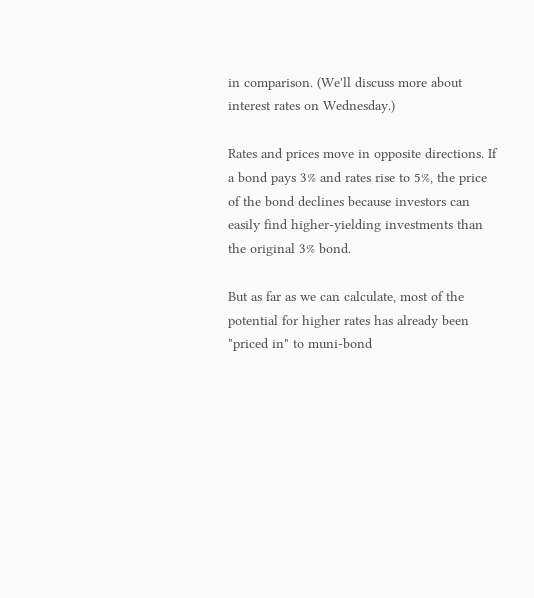in comparison. (We'll discuss more about interest rates on Wednesday.)

Rates and prices move in opposite directions. If a bond pays 3% and rates rise to 5%, the price of the bond declines because investors can easily find higher-yielding investments than the original 3% bond.

But as far as we can calculate, most of the potential for higher rates has already been "priced in" to muni-bond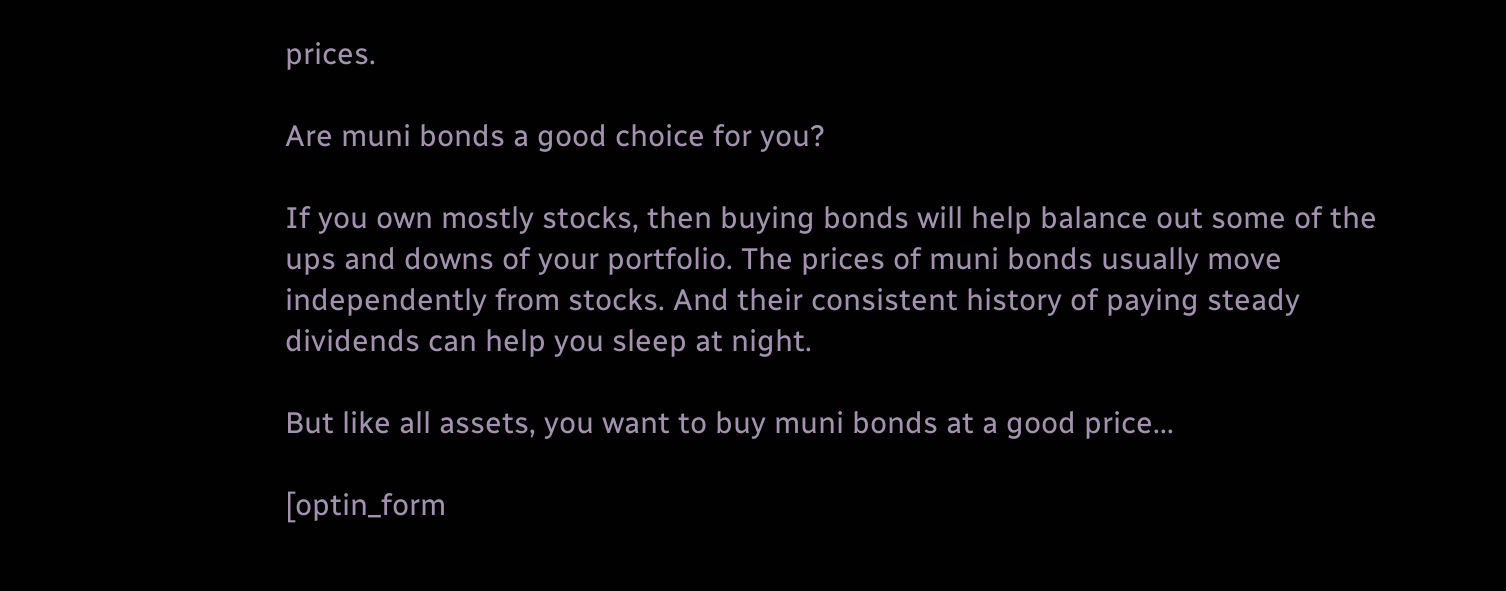prices.

Are muni bonds a good choice for you?

If you own mostly stocks, then buying bonds will help balance out some of the ups and downs of your portfolio. The prices of muni bonds usually move independently from stocks. And their consistent history of paying steady dividends can help you sleep at night.

But like all assets, you want to buy muni bonds at a good price...

[optin_form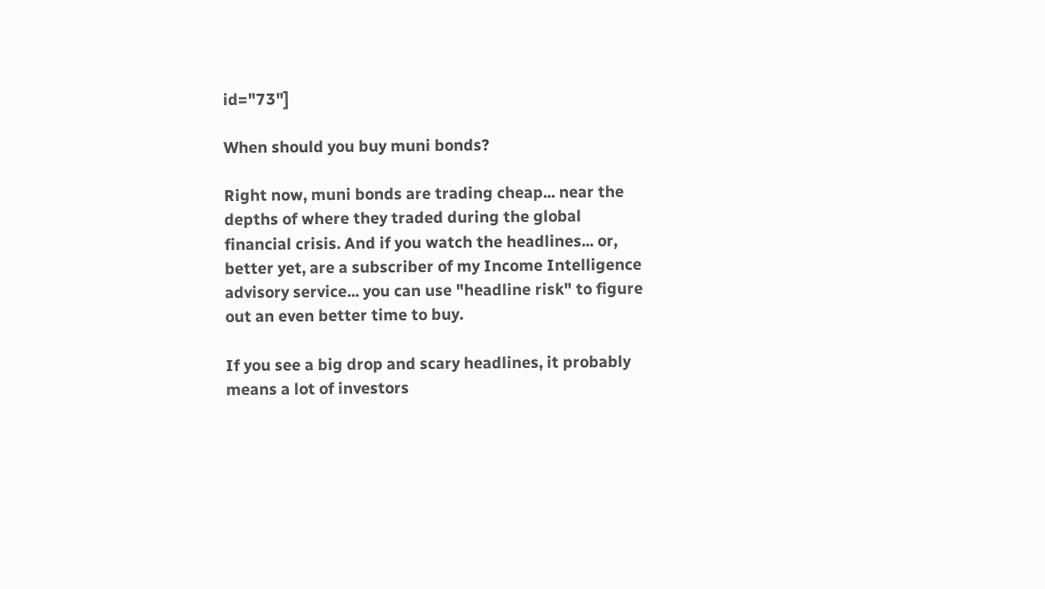id="73"]

When should you buy muni bonds?

Right now, muni bonds are trading cheap... near the depths of where they traded during the global financial crisis. And if you watch the headlines... or, better yet, are a subscriber of my Income Intelligence advisory service... you can use "headline risk" to figure out an even better time to buy.

If you see a big drop and scary headlines, it probably means a lot of investors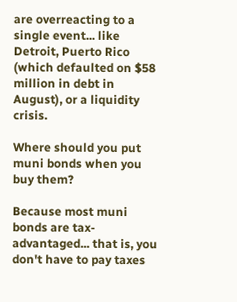are overreacting to a single event... like Detroit, Puerto Rico (which defaulted on $58 million in debt in August), or a liquidity crisis.

Where should you put muni bonds when you buy them?

Because most muni bonds are tax-advantaged... that is, you don't have to pay taxes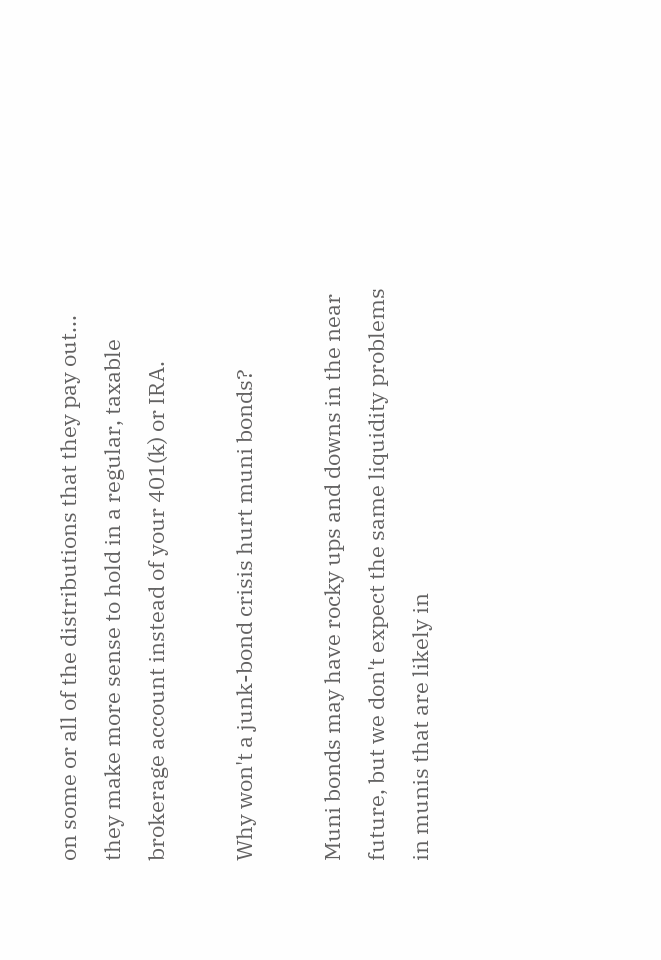on some or all of the distributions that they pay out... they make more sense to hold in a regular, taxable brokerage account instead of your 401(k) or IRA.

Why won't a junk-bond crisis hurt muni bonds?

Muni bonds may have rocky ups and downs in the near future, but we don't expect the same liquidity problems in munis that are likely in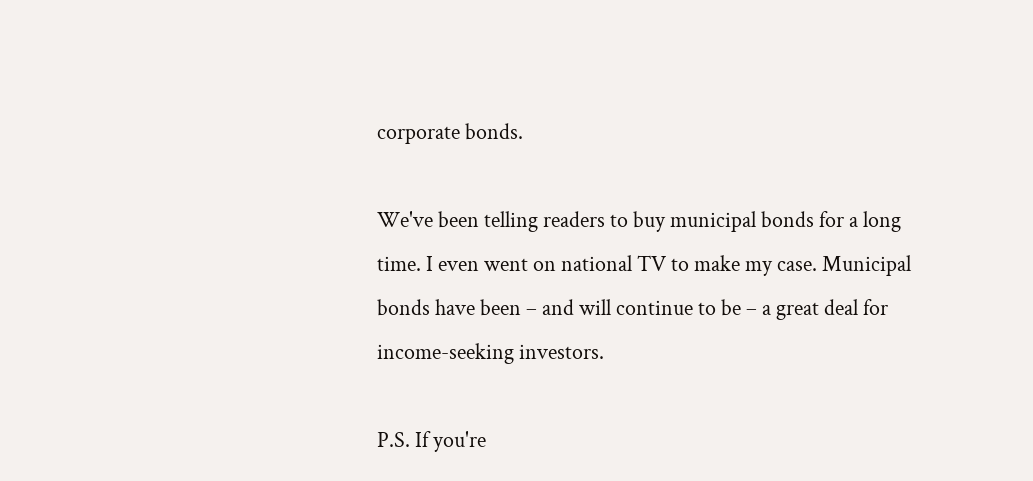corporate bonds.

We've been telling readers to buy municipal bonds for a long time. I even went on national TV to make my case. Municipal bonds have been – and will continue to be – a great deal for income-seeking investors.

P.S. If you're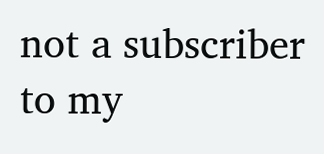not a subscriber to my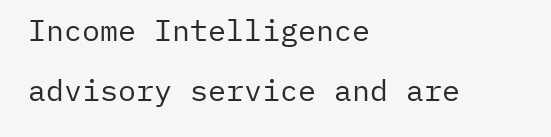Income Intelligence advisory service and are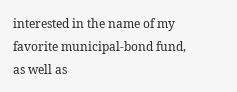interested in the name of my favorite municipal-bond fund, as well as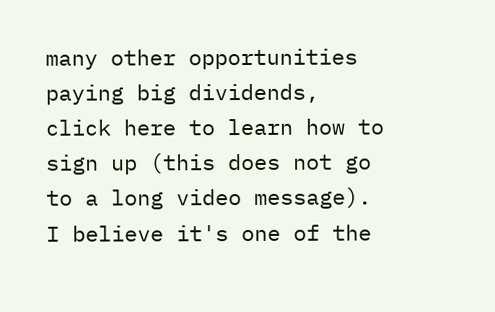many other opportunities paying big dividends, click here to learn how to sign up (this does not go to a long video message). I believe it's one of the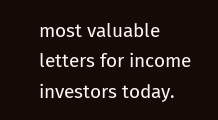most valuable letters for income investors today.